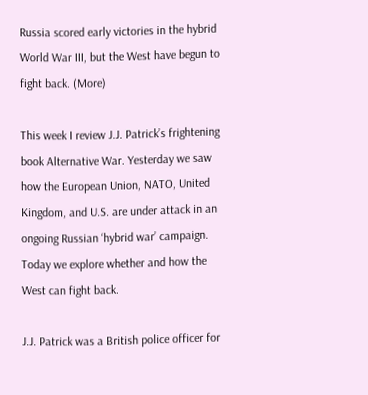Russia scored early victories in the hybrid World War III, but the West have begun to fight back. (More)

This week I review J.J. Patrick’s frightening book Alternative War. Yesterday we saw how the European Union, NATO, United Kingdom, and U.S. are under attack in an ongoing Russian ‘hybrid war’ campaign. Today we explore whether and how the West can fight back.

J.J. Patrick was a British police officer for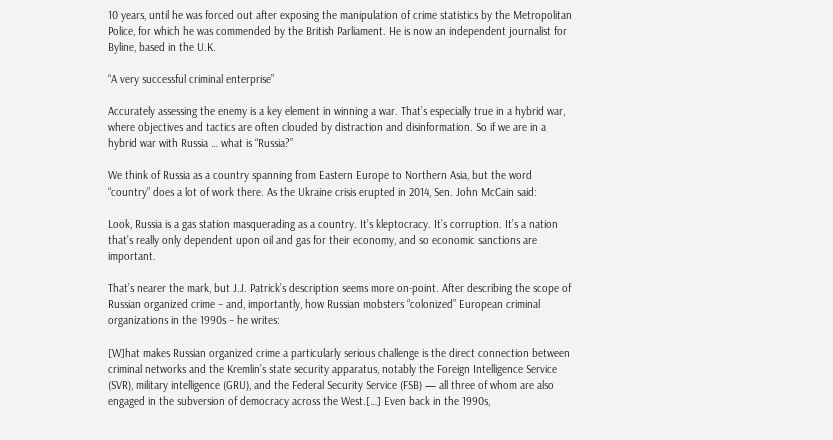10 years, until he was forced out after exposing the manipulation of crime statistics by the Metropolitan Police, for which he was commended by the British Parliament. He is now an independent journalist for Byline, based in the U.K.

“A very successful criminal enterprise”

Accurately assessing the enemy is a key element in winning a war. That’s especially true in a hybrid war, where objectives and tactics are often clouded by distraction and disinformation. So if we are in a hybrid war with Russia … what is “Russia?”

We think of Russia as a country spanning from Eastern Europe to Northern Asia, but the word “country” does a lot of work there. As the Ukraine crisis erupted in 2014, Sen. John McCain said:

Look, Russia is a gas station masquerading as a country. It’s kleptocracy. It’s corruption. It’s a nation that’s really only dependent upon oil and gas for their economy, and so economic sanctions are important.

That’s nearer the mark, but J.J. Patrick’s description seems more on-point. After describing the scope of Russian organized crime – and, importantly, how Russian mobsters “colonized” European criminal organizations in the 1990s – he writes:

[W]hat makes Russian organized crime a particularly serious challenge is the direct connection between criminal networks and the Kremlin’s state security apparatus, notably the Foreign Intelligence Service (SVR), military intelligence (GRU), and the Federal Security Service (FSB) — all three of whom are also engaged in the subversion of democracy across the West.[…] Even back in the 1990s,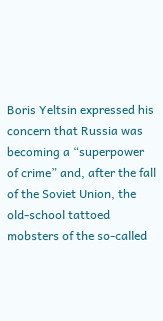Boris Yeltsin expressed his concern that Russia was becoming a “superpower of crime” and, after the fall of the Soviet Union, the old-school tattoed mobsters of the so-called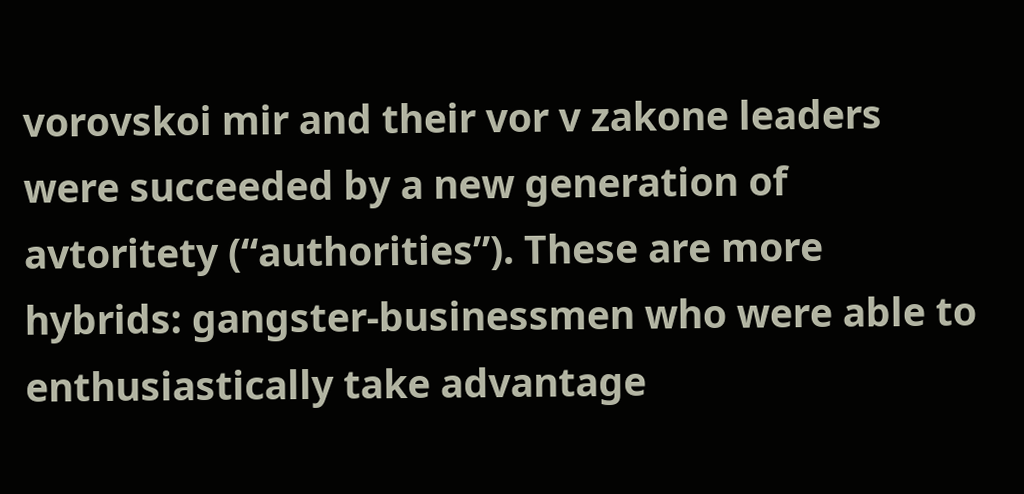vorovskoi mir and their vor v zakone leaders were succeeded by a new generation of avtoritety (“authorities”). These are more hybrids: gangster-businessmen who were able to enthusiastically take advantage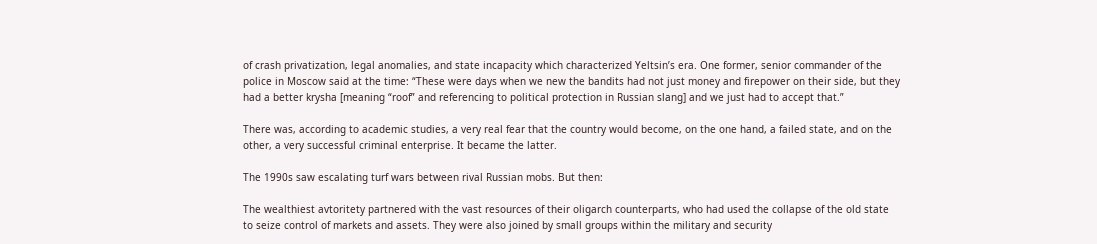of crash privatization, legal anomalies, and state incapacity which characterized Yeltsin’s era. One former, senior commander of the police in Moscow said at the time: “These were days when we new the bandits had not just money and firepower on their side, but they had a better krysha [meaning “roof” and referencing to political protection in Russian slang] and we just had to accept that.”

There was, according to academic studies, a very real fear that the country would become, on the one hand, a failed state, and on the other, a very successful criminal enterprise. It became the latter.

The 1990s saw escalating turf wars between rival Russian mobs. But then:

The wealthiest avtoritety partnered with the vast resources of their oligarch counterparts, who had used the collapse of the old state to seize control of markets and assets. They were also joined by small groups within the military and security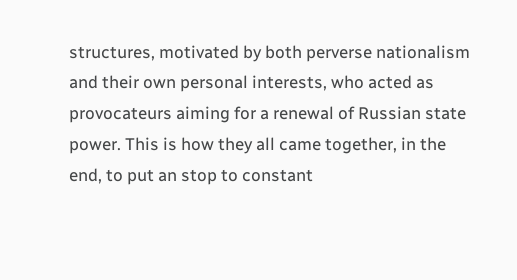structures, motivated by both perverse nationalism and their own personal interests, who acted as provocateurs aiming for a renewal of Russian state power. This is how they all came together, in the end, to put an stop to constant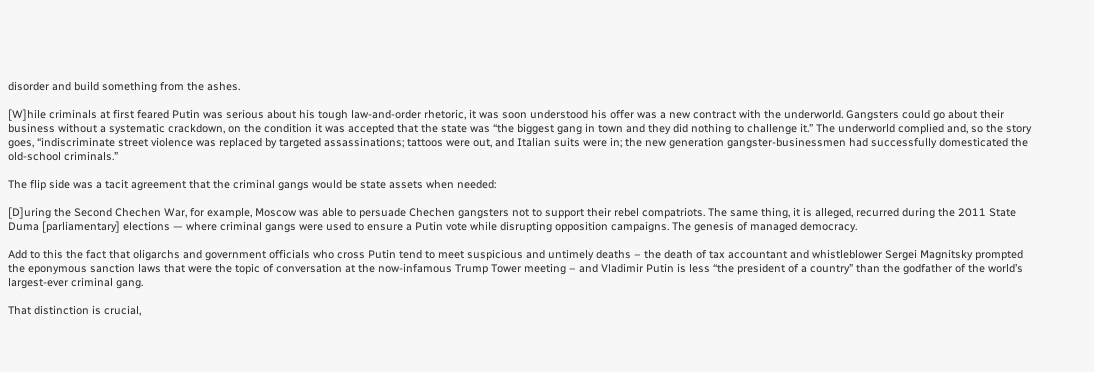disorder and build something from the ashes.

[W]hile criminals at first feared Putin was serious about his tough law-and-order rhetoric, it was soon understood his offer was a new contract with the underworld. Gangsters could go about their business without a systematic crackdown, on the condition it was accepted that the state was “the biggest gang in town and they did nothing to challenge it.” The underworld complied and, so the story goes, “indiscriminate street violence was replaced by targeted assassinations; tattoos were out, and Italian suits were in; the new generation gangster-businessmen had successfully domesticated the old-school criminals.”

The flip side was a tacit agreement that the criminal gangs would be state assets when needed:

[D]uring the Second Chechen War, for example, Moscow was able to persuade Chechen gangsters not to support their rebel compatriots. The same thing, it is alleged, recurred during the 2011 State Duma [parliamentary] elections — where criminal gangs were used to ensure a Putin vote while disrupting opposition campaigns. The genesis of managed democracy.

Add to this the fact that oligarchs and government officials who cross Putin tend to meet suspicious and untimely deaths – the death of tax accountant and whistleblower Sergei Magnitsky prompted the eponymous sanction laws that were the topic of conversation at the now-infamous Trump Tower meeting – and Vladimir Putin is less “the president of a country” than the godfather of the world’s largest-ever criminal gang.

That distinction is crucial,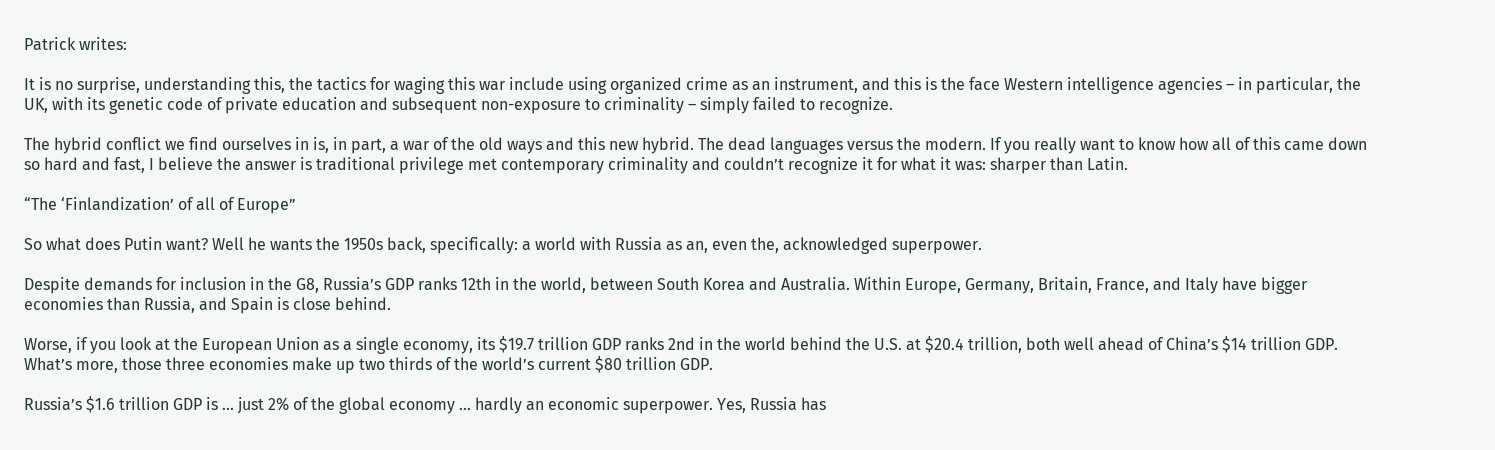Patrick writes:

It is no surprise, understanding this, the tactics for waging this war include using organized crime as an instrument, and this is the face Western intelligence agencies – in particular, the UK, with its genetic code of private education and subsequent non-exposure to criminality – simply failed to recognize.

The hybrid conflict we find ourselves in is, in part, a war of the old ways and this new hybrid. The dead languages versus the modern. If you really want to know how all of this came down so hard and fast, I believe the answer is traditional privilege met contemporary criminality and couldn’t recognize it for what it was: sharper than Latin.

“The ‘Finlandization’ of all of Europe”

So what does Putin want? Well he wants the 1950s back, specifically: a world with Russia as an, even the, acknowledged superpower.

Despite demands for inclusion in the G8, Russia’s GDP ranks 12th in the world, between South Korea and Australia. Within Europe, Germany, Britain, France, and Italy have bigger economies than Russia, and Spain is close behind.

Worse, if you look at the European Union as a single economy, its $19.7 trillion GDP ranks 2nd in the world behind the U.S. at $20.4 trillion, both well ahead of China’s $14 trillion GDP. What’s more, those three economies make up two thirds of the world’s current $80 trillion GDP.

Russia’s $1.6 trillion GDP is … just 2% of the global economy … hardly an economic superpower. Yes, Russia has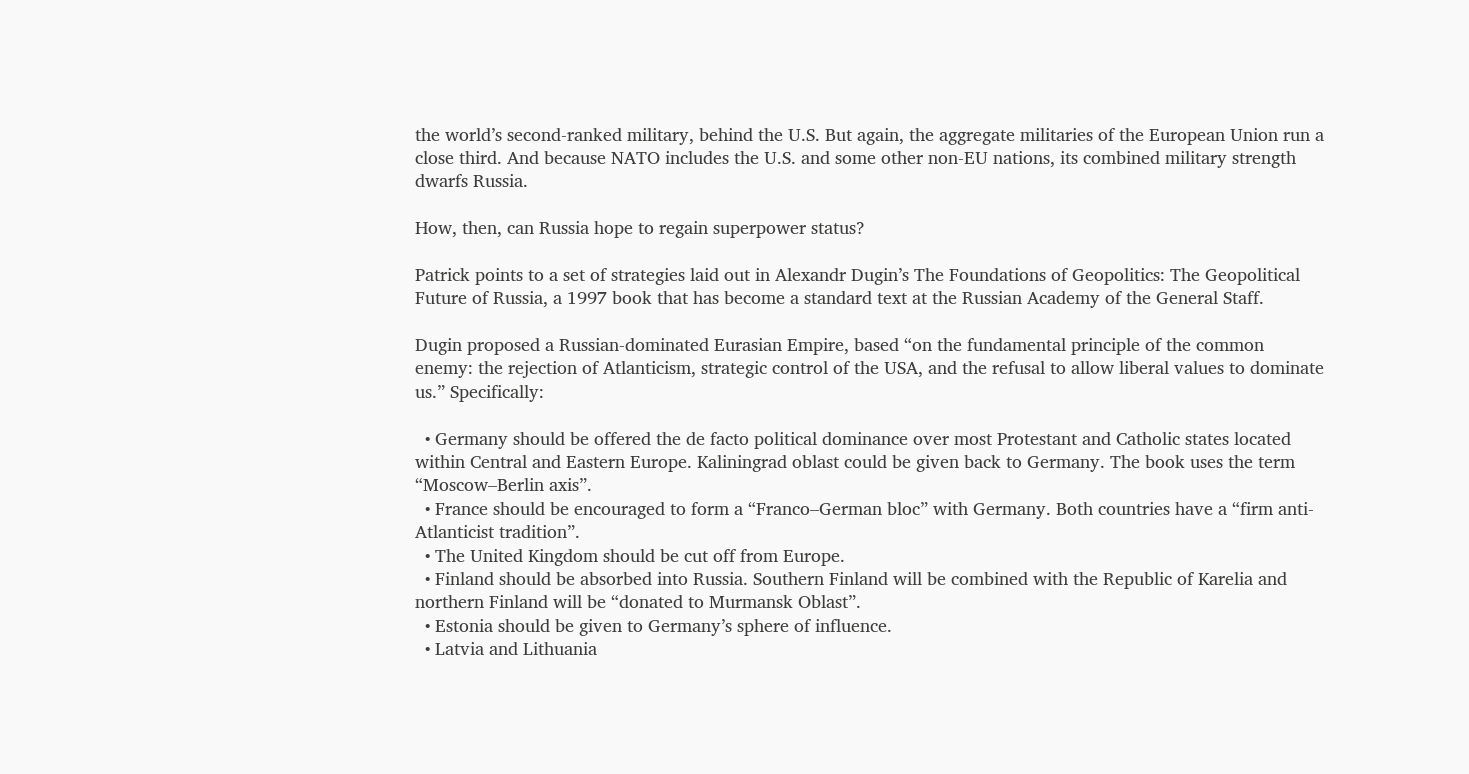the world’s second-ranked military, behind the U.S. But again, the aggregate militaries of the European Union run a close third. And because NATO includes the U.S. and some other non-EU nations, its combined military strength dwarfs Russia.

How, then, can Russia hope to regain superpower status?

Patrick points to a set of strategies laid out in Alexandr Dugin’s The Foundations of Geopolitics: The Geopolitical Future of Russia, a 1997 book that has become a standard text at the Russian Academy of the General Staff.

Dugin proposed a Russian-dominated Eurasian Empire, based “on the fundamental principle of the common enemy: the rejection of Atlanticism, strategic control of the USA, and the refusal to allow liberal values to dominate us.” Specifically:

  • Germany should be offered the de facto political dominance over most Protestant and Catholic states located within Central and Eastern Europe. Kaliningrad oblast could be given back to Germany. The book uses the term “Moscow–Berlin axis”.
  • France should be encouraged to form a “Franco–German bloc” with Germany. Both countries have a “firm anti-Atlanticist tradition”.
  • The United Kingdom should be cut off from Europe.
  • Finland should be absorbed into Russia. Southern Finland will be combined with the Republic of Karelia and northern Finland will be “donated to Murmansk Oblast”.
  • Estonia should be given to Germany’s sphere of influence.
  • Latvia and Lithuania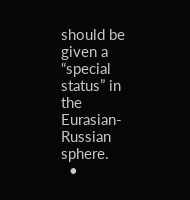should be given a “special status” in the Eurasian-Russian sphere.
  •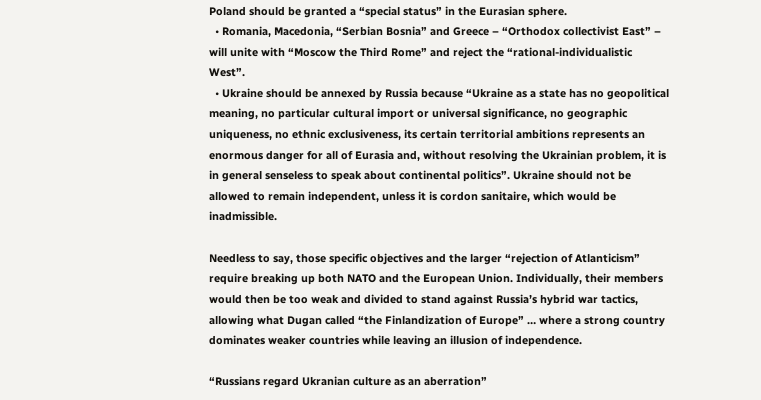Poland should be granted a “special status” in the Eurasian sphere.
  • Romania, Macedonia, “Serbian Bosnia” and Greece – “Orthodox collectivist East” – will unite with “Moscow the Third Rome” and reject the “rational-individualistic West”.
  • Ukraine should be annexed by Russia because “Ukraine as a state has no geopolitical meaning, no particular cultural import or universal significance, no geographic uniqueness, no ethnic exclusiveness, its certain territorial ambitions represents an enormous danger for all of Eurasia and, without resolving the Ukrainian problem, it is in general senseless to speak about continental politics”. Ukraine should not be allowed to remain independent, unless it is cordon sanitaire, which would be inadmissible.

Needless to say, those specific objectives and the larger “rejection of Atlanticism” require breaking up both NATO and the European Union. Individually, their members would then be too weak and divided to stand against Russia’s hybrid war tactics, allowing what Dugan called “the Finlandization of Europe” … where a strong country dominates weaker countries while leaving an illusion of independence.

“Russians regard Ukranian culture as an aberration”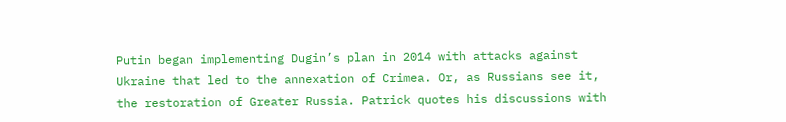Putin began implementing Dugin’s plan in 2014 with attacks against Ukraine that led to the annexation of Crimea. Or, as Russians see it, the restoration of Greater Russia. Patrick quotes his discussions with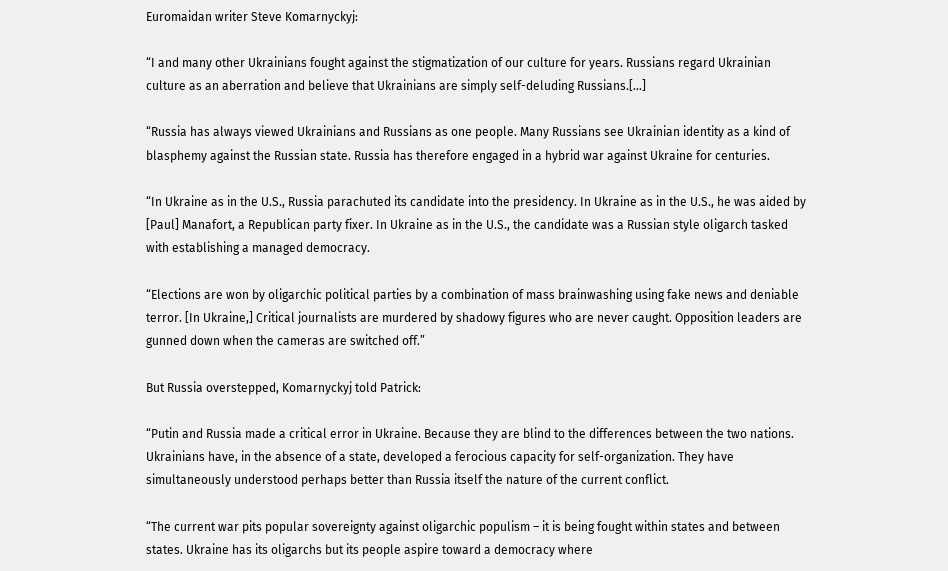Euromaidan writer Steve Komarnyckyj:

“I and many other Ukrainians fought against the stigmatization of our culture for years. Russians regard Ukrainian culture as an aberration and believe that Ukrainians are simply self-deluding Russians.[…]

“Russia has always viewed Ukrainians and Russians as one people. Many Russians see Ukrainian identity as a kind of blasphemy against the Russian state. Russia has therefore engaged in a hybrid war against Ukraine for centuries.

“In Ukraine as in the U.S., Russia parachuted its candidate into the presidency. In Ukraine as in the U.S., he was aided by [Paul] Manafort, a Republican party fixer. In Ukraine as in the U.S., the candidate was a Russian style oligarch tasked with establishing a managed democracy.

“Elections are won by oligarchic political parties by a combination of mass brainwashing using fake news and deniable terror. [In Ukraine,] Critical journalists are murdered by shadowy figures who are never caught. Opposition leaders are gunned down when the cameras are switched off.”

But Russia overstepped, Komarnyckyj told Patrick:

“Putin and Russia made a critical error in Ukraine. Because they are blind to the differences between the two nations. Ukrainians have, in the absence of a state, developed a ferocious capacity for self-organization. They have simultaneously understood perhaps better than Russia itself the nature of the current conflict.

“The current war pits popular sovereignty against oligarchic populism – it is being fought within states and between states. Ukraine has its oligarchs but its people aspire toward a democracy where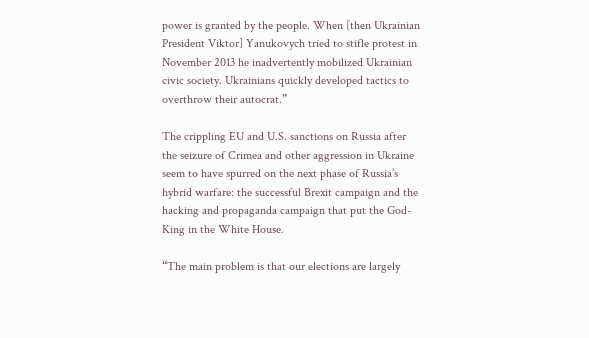power is granted by the people. When [then Ukrainian President Viktor] Yanukovych tried to stifle protest in November 2013 he inadvertently mobilized Ukrainian civic society. Ukrainians quickly developed tactics to overthrow their autocrat.”

The crippling EU and U.S. sanctions on Russia after the seizure of Crimea and other aggression in Ukraine seem to have spurred on the next phase of Russia’s hybrid warfare: the successful Brexit campaign and the hacking and propaganda campaign that put the God-King in the White House.

“The main problem is that our elections are largely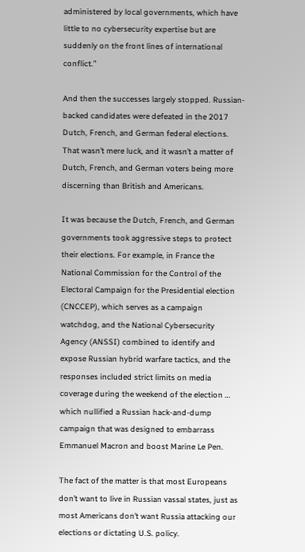administered by local governments, which have little to no cybersecurity expertise but are suddenly on the front lines of international conflict.”

And then the successes largely stopped. Russian-backed candidates were defeated in the 2017 Dutch, French, and German federal elections. That wasn’t mere luck, and it wasn’t a matter of Dutch, French, and German voters being more discerning than British and Americans.

It was because the Dutch, French, and German governments took aggressive steps to protect their elections. For example, in France the National Commission for the Control of the Electoral Campaign for the Presidential election (CNCCEP), which serves as a campaign watchdog, and the National Cybersecurity Agency (ANSSI) combined to identify and expose Russian hybrid warfare tactics, and the responses included strict limits on media coverage during the weekend of the election … which nullified a Russian hack-and-dump campaign that was designed to embarrass Emmanuel Macron and boost Marine Le Pen.

The fact of the matter is that most Europeans don’t want to live in Russian vassal states, just as most Americans don’t want Russia attacking our elections or dictating U.S. policy.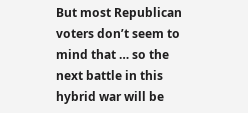But most Republican voters don’t seem to mind that … so the next battle in this hybrid war will be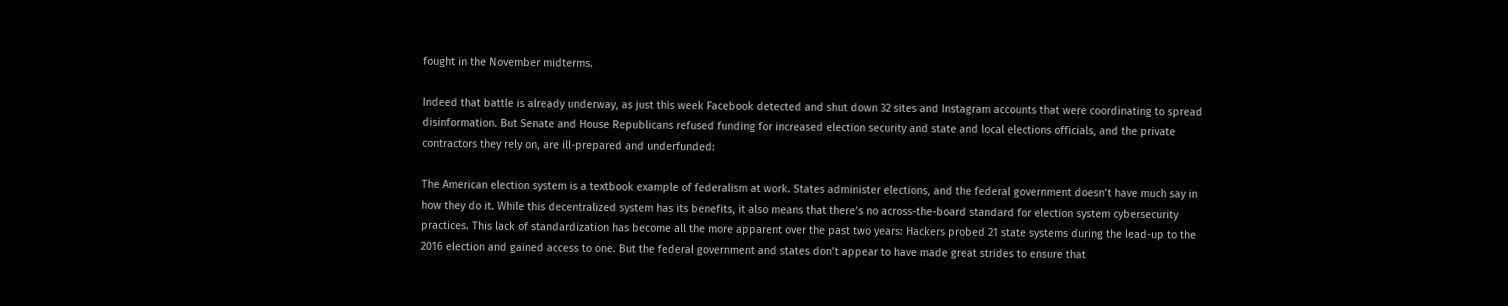fought in the November midterms.

Indeed that battle is already underway, as just this week Facebook detected and shut down 32 sites and Instagram accounts that were coordinating to spread disinformation. But Senate and House Republicans refused funding for increased election security and state and local elections officials, and the private contractors they rely on, are ill-prepared and underfunded:

The American election system is a textbook example of federalism at work. States administer elections, and the federal government doesn’t have much say in how they do it. While this decentralized system has its benefits, it also means that there’s no across-the-board standard for election system cybersecurity practices. This lack of standardization has become all the more apparent over the past two years: Hackers probed 21 state systems during the lead-up to the 2016 election and gained access to one. But the federal government and states don’t appear to have made great strides to ensure that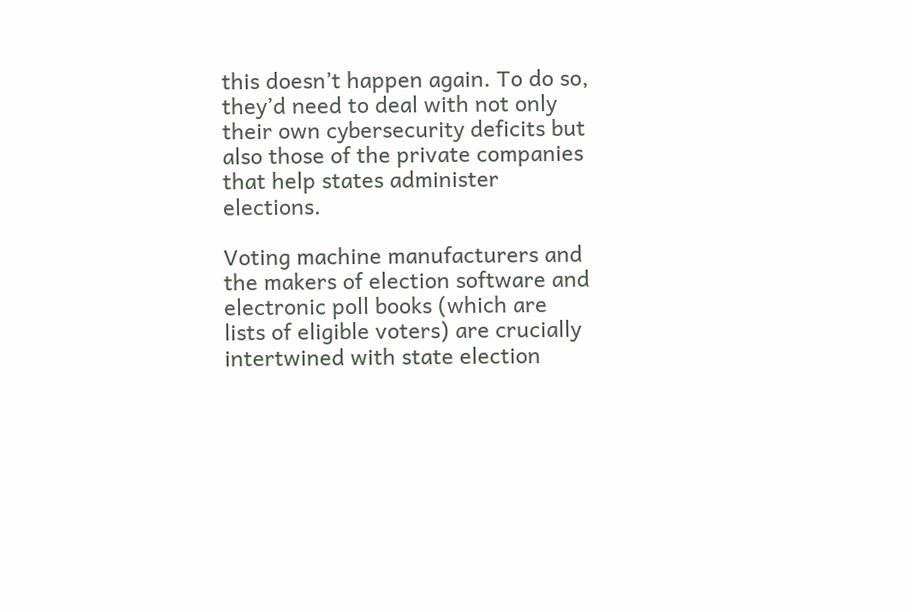this doesn’t happen again. To do so, they’d need to deal with not only their own cybersecurity deficits but also those of the private companies that help states administer elections.

Voting machine manufacturers and the makers of election software and electronic poll books (which are lists of eligible voters) are crucially intertwined with state election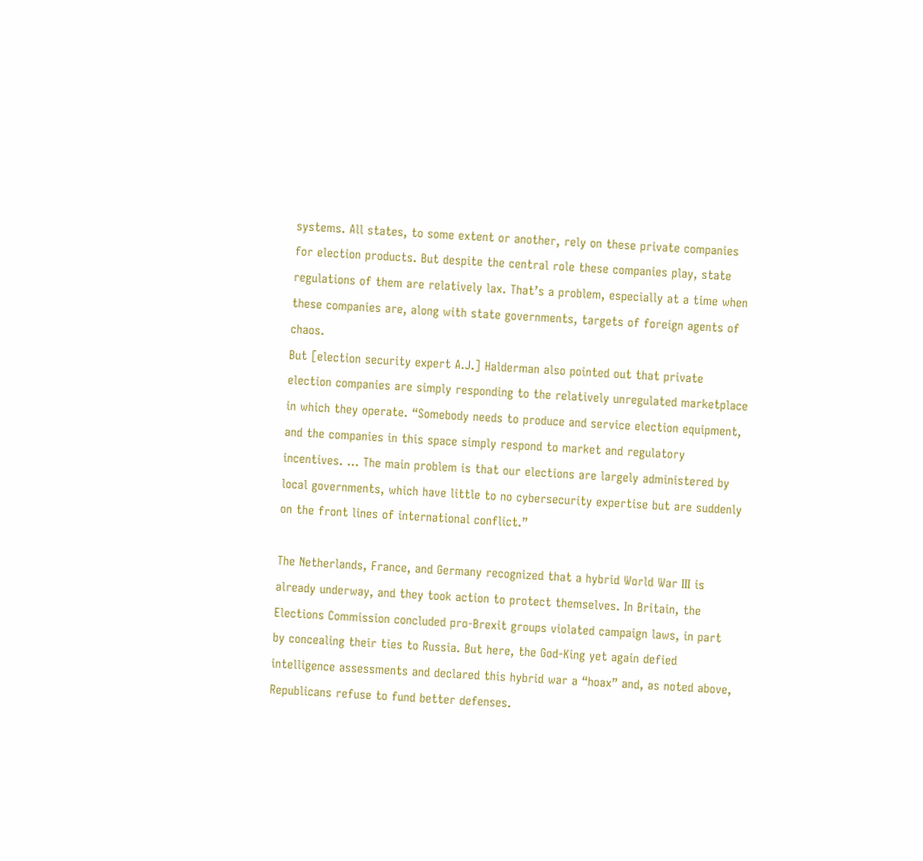systems. All states, to some extent or another, rely on these private companies for election products. But despite the central role these companies play, state regulations of them are relatively lax. That’s a problem, especially at a time when these companies are, along with state governments, targets of foreign agents of chaos.
But [election security expert A.J.] Halderman also pointed out that private election companies are simply responding to the relatively unregulated marketplace in which they operate. “Somebody needs to produce and service election equipment, and the companies in this space simply respond to market and regulatory incentives. … The main problem is that our elections are largely administered by local governments, which have little to no cybersecurity expertise but are suddenly on the front lines of international conflict.”

The Netherlands, France, and Germany recognized that a hybrid World War III is already underway, and they took action to protect themselves. In Britain, the Elections Commission concluded pro-Brexit groups violated campaign laws, in part by concealing their ties to Russia. But here, the God-King yet again defied intelligence assessments and declared this hybrid war a “hoax” and, as noted above, Republicans refuse to fund better defenses.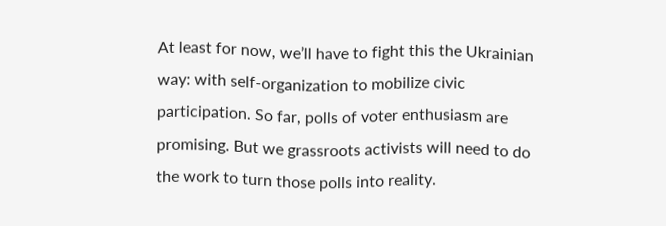At least for now, we’ll have to fight this the Ukrainian way: with self-organization to mobilize civic participation. So far, polls of voter enthusiasm are promising. But we grassroots activists will need to do the work to turn those polls into reality.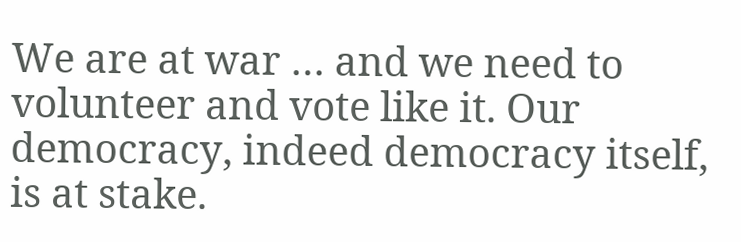We are at war … and we need to volunteer and vote like it. Our democracy, indeed democracy itself, is at stake.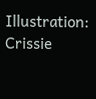Illustration: Crissie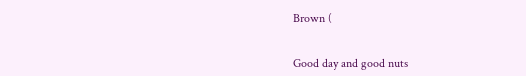Brown (


Good day and good nuts